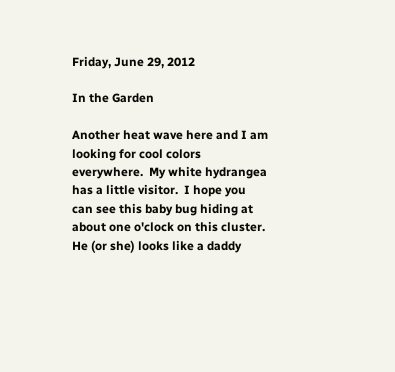Friday, June 29, 2012

In the Garden

Another heat wave here and I am looking for cool colors everywhere.  My white hydrangea has a little visitor.  I hope you can see this baby bug hiding at about one o'clock on this cluster.  He (or she) looks like a daddy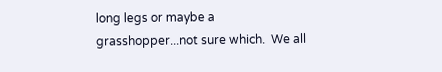long legs or maybe a grasshopper...not sure which.  We all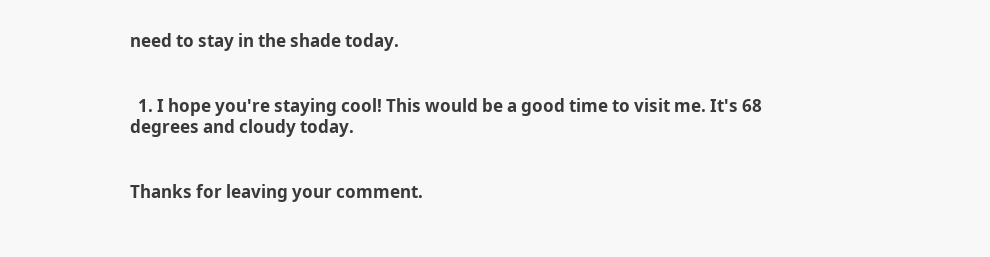need to stay in the shade today.


  1. I hope you're staying cool! This would be a good time to visit me. It's 68 degrees and cloudy today.


Thanks for leaving your comment.